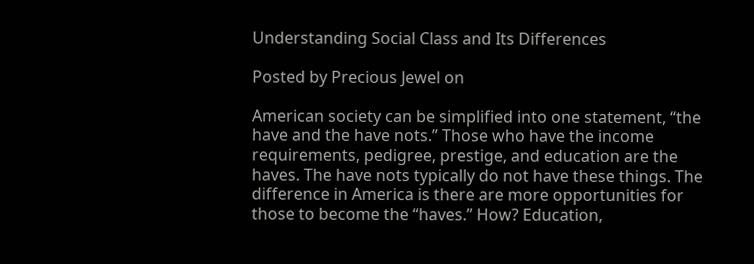Understanding Social Class and Its Differences

Posted by Precious Jewel on

American society can be simplified into one statement, “the have and the have nots.” Those who have the income requirements, pedigree, prestige, and education are the haves. The have nots typically do not have these things. The difference in America is there are more opportunities for those to become the “haves.” How? Education,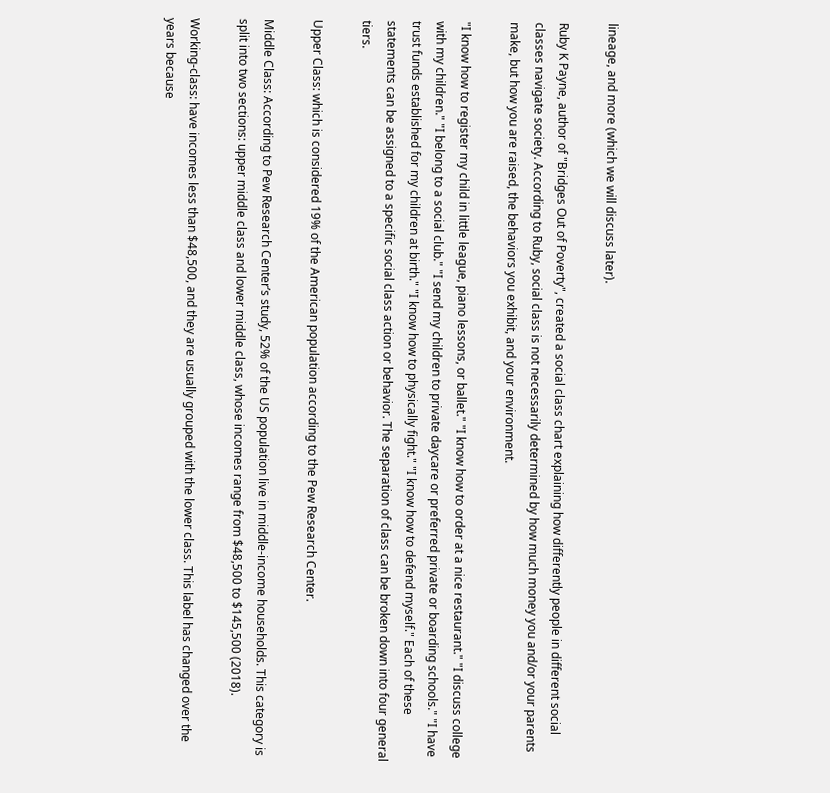lineage, and more (which we will discuss later).

Ruby K Payne, author of "Bridges Out of Poverty", created a social class chart explaining how differently people in different social classes navigate society. According to Ruby, social class is not necessarily determined by how much money you and/or your parents make, but how you are raised, the behaviors you exhibit, and your environment.

"I know how to register my child in little league, piano lessons, or ballet." "I know how to order at a nice restaurant." "I discuss college with my children." "I belong to a social club." "I send my children to private daycare or preferred private or boarding schools." "I have trust funds established for my children at birth." "I know how to physically fight." "I know how to defend myself." Each of these statements can be assigned to a specific social class action or behavior. The separation of class can be broken down into four general tiers.

Upper Class: which is considered 19% of the American population according to the Pew Research Center.

Middle Class: According to Pew Research Center’s study, 52% of the US population live in middle-income households. This category is split into two sections: upper middle class and lower middle class, whose incomes range from $48,500 to $145,500 (2018).

Working-class: have incomes less than $48,500, and they are usually grouped with the lower class. This label has changed over the years because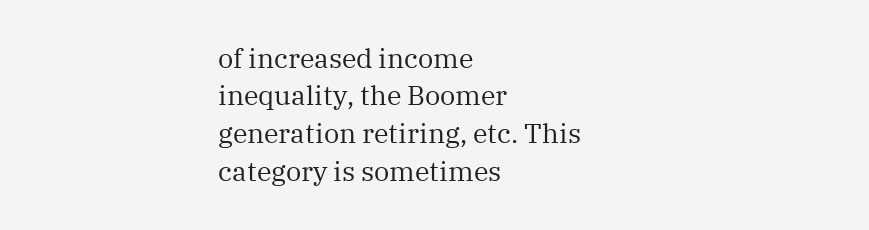of increased income inequality, the Boomer generation retiring, etc. This category is sometimes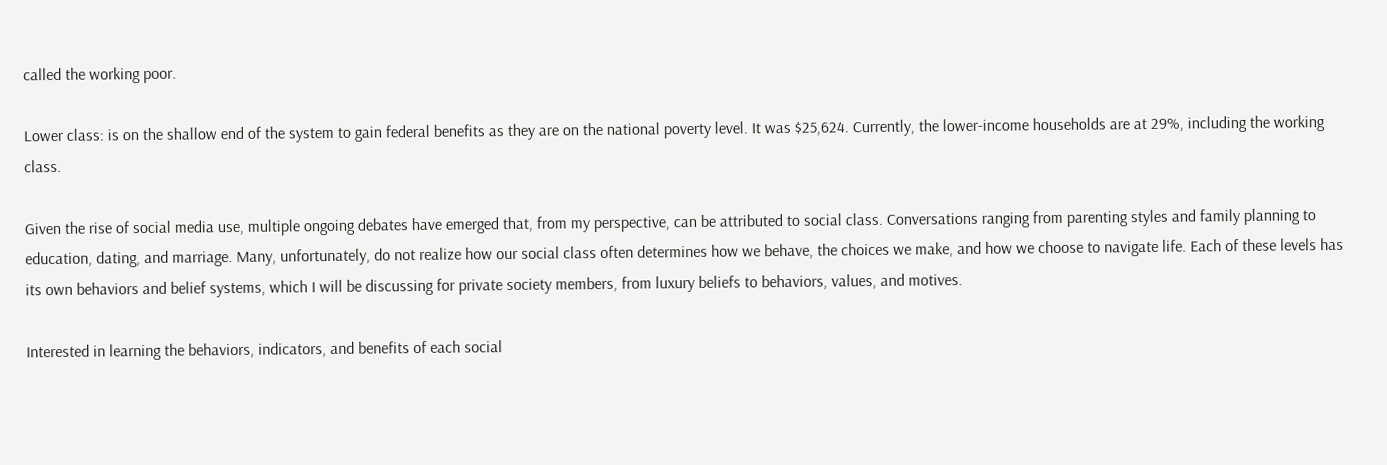called the working poor.

Lower class: is on the shallow end of the system to gain federal benefits as they are on the national poverty level. It was $25,624. Currently, the lower-income households are at 29%, including the working class.

Given the rise of social media use, multiple ongoing debates have emerged that, from my perspective, can be attributed to social class. Conversations ranging from parenting styles and family planning to education, dating, and marriage. Many, unfortunately, do not realize how our social class often determines how we behave, the choices we make, and how we choose to navigate life. Each of these levels has its own behaviors and belief systems, which I will be discussing for private society members, from luxury beliefs to behaviors, values, and motives.

Interested in learning the behaviors, indicators, and benefits of each social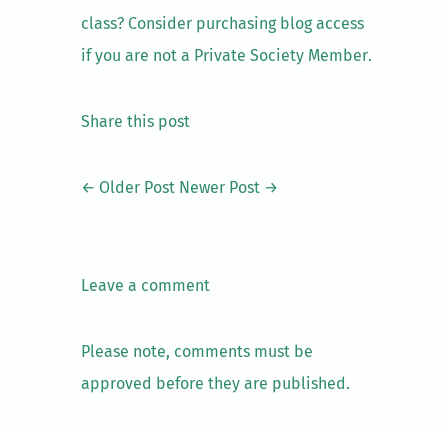class? Consider purchasing blog access if you are not a Private Society Member.

Share this post

← Older Post Newer Post →


Leave a comment

Please note, comments must be approved before they are published.